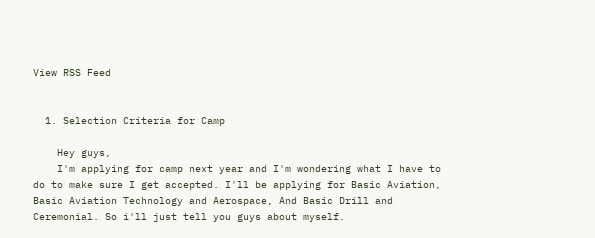View RSS Feed


  1. Selection Criteria for Camp

    Hey guys,
    I'm applying for camp next year and I'm wondering what I have to do to make sure I get accepted. I'll be applying for Basic Aviation, Basic Aviation Technology and Aerospace, And Basic Drill and Ceremonial. So i'll just tell you guys about myself.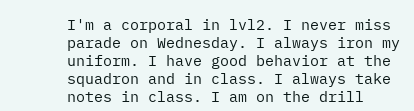I'm a corporal in lvl2. I never miss parade on Wednesday. I always iron my uniform. I have good behavior at the squadron and in class. I always take notes in class. I am on the drill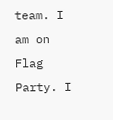team. I am on Flag Party. I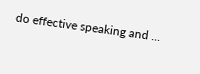do effective speaking and ...